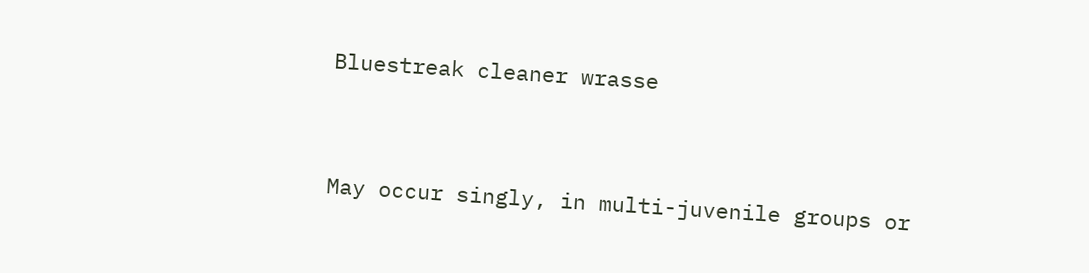Bluestreak cleaner wrasse


May occur singly, in multi-juvenile groups or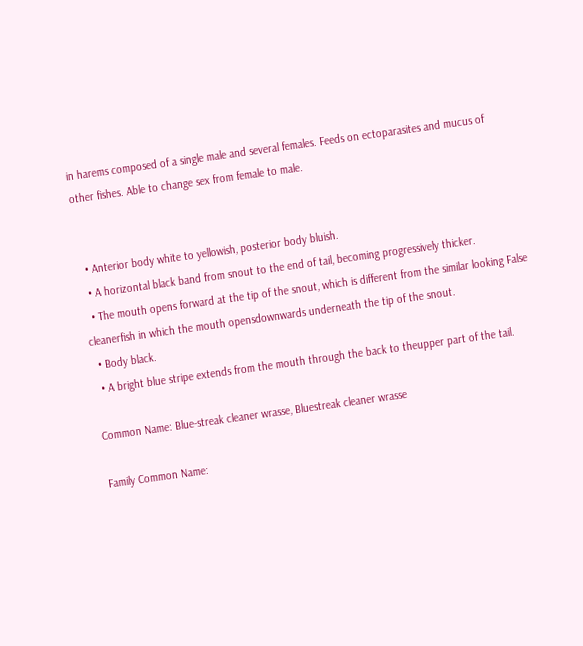in harems composed of a single male and several females. Feeds on ectoparasites and mucus of other fishes. Able to change sex from female to male.


  • Anterior body white to yellowish, posterior body bluish.
  • A horizontal black band from snout to the end of tail, becoming progressively thicker.
  • The mouth opens forward at the tip of the snout, which is different from the similar looking False cleanerfish in which the mouth opensdownwards underneath the tip of the snout.
  • Body black.
  • A bright blue stripe extends from the mouth through the back to theupper part of the tail.

Common Name: Blue-streak cleaner wrasse, Bluestreak cleaner wrasse

Family Common Name: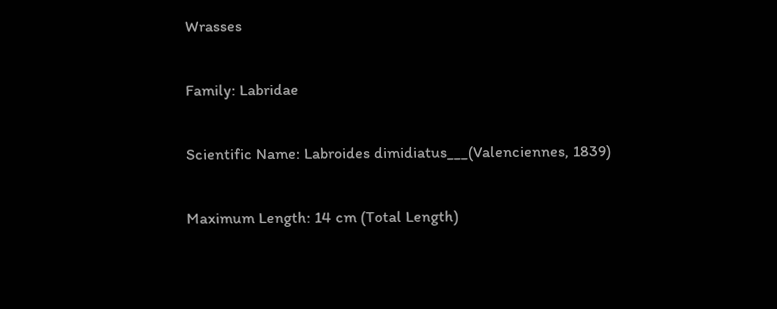Wrasses

Family: Labridae

Scientific Name: Labroides dimidiatus___(Valenciennes, 1839)

Maximum Length: 14 cm (Total Length)